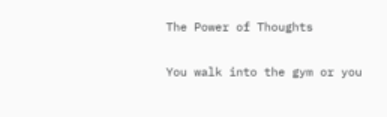The Power of Thoughts

You walk into the gym or you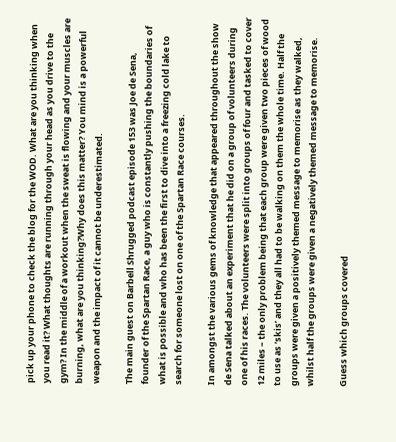pick up your phone to check the blog for the WOD. What are you thinking when you read it? What thoughts are running through your head as you drive to the gym? In the middle of a workout when the sweat is flowing and your muscles are burning, what are you thinking?Why does this matter? You mind is a powerful weapon and the impact of it cannot be underestimated.

The main guest on Barbell Shrugged podcast episode 153 was Joe de Sena, founder of the Spartan Race, a guy who is constantly pushing the boundaries of what is possible and who has been the first to dive into a freezing cold lake to search for someone lost on one of the Spartan Race courses.

In amongst the various gems of knowledge that appeared throughout the show de Sena talked about an experiment that he did on a group of volunteers during one of his races. The volunteers were split into groups of four and tasked to cover 12 miles – the only problem being that each group were given two pieces of wood to use as ‘skis’ and they all had to be walking on them the whole time. Half the groups were given a positively themed message to memorise as they walked, whilst half the groups were given a negatively themed message to memorise.

Guess which groups covered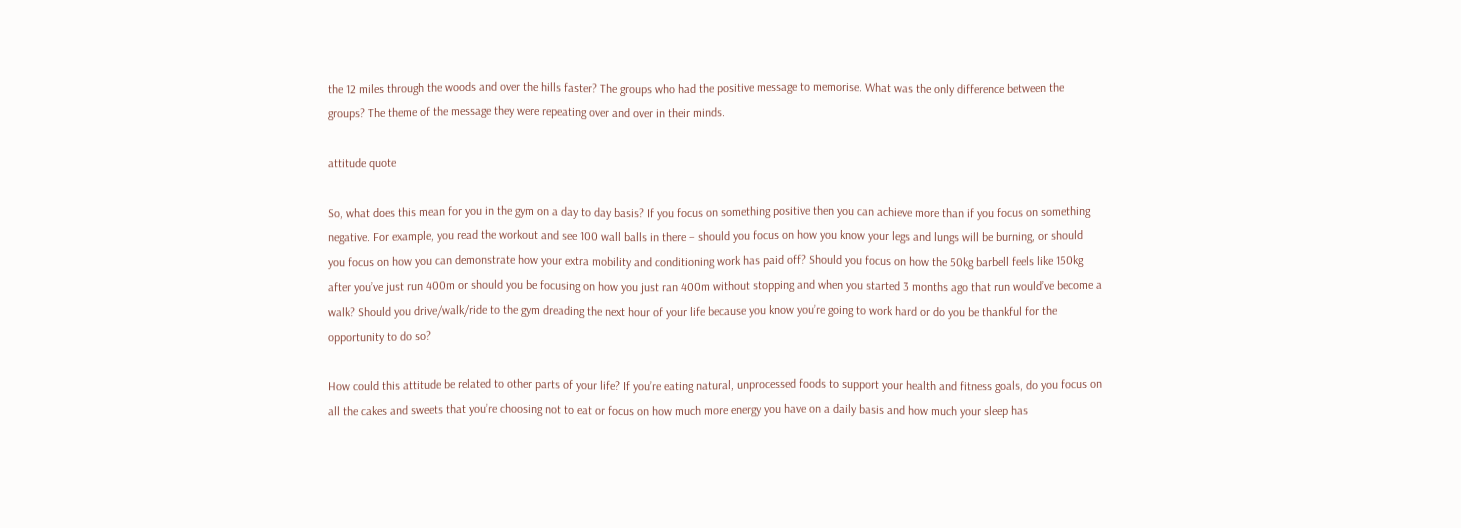the 12 miles through the woods and over the hills faster? The groups who had the positive message to memorise. What was the only difference between the groups? The theme of the message they were repeating over and over in their minds.

attitude quote

So, what does this mean for you in the gym on a day to day basis? If you focus on something positive then you can achieve more than if you focus on something negative. For example, you read the workout and see 100 wall balls in there – should you focus on how you know your legs and lungs will be burning, or should you focus on how you can demonstrate how your extra mobility and conditioning work has paid off? Should you focus on how the 50kg barbell feels like 150kg after you’ve just run 400m or should you be focusing on how you just ran 400m without stopping and when you started 3 months ago that run would’ve become a walk? Should you drive/walk/ride to the gym dreading the next hour of your life because you know you’re going to work hard or do you be thankful for the opportunity to do so?

How could this attitude be related to other parts of your life? If you’re eating natural, unprocessed foods to support your health and fitness goals, do you focus on all the cakes and sweets that you’re choosing not to eat or focus on how much more energy you have on a daily basis and how much your sleep has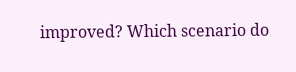improved? Which scenario do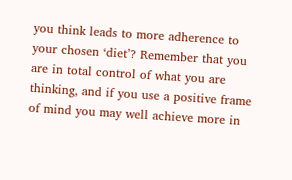you think leads to more adherence to your chosen ‘diet’? Remember that you are in total control of what you are thinking, and if you use a positive frame of mind you may well achieve more in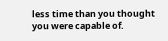less time than you thought you were capable of.